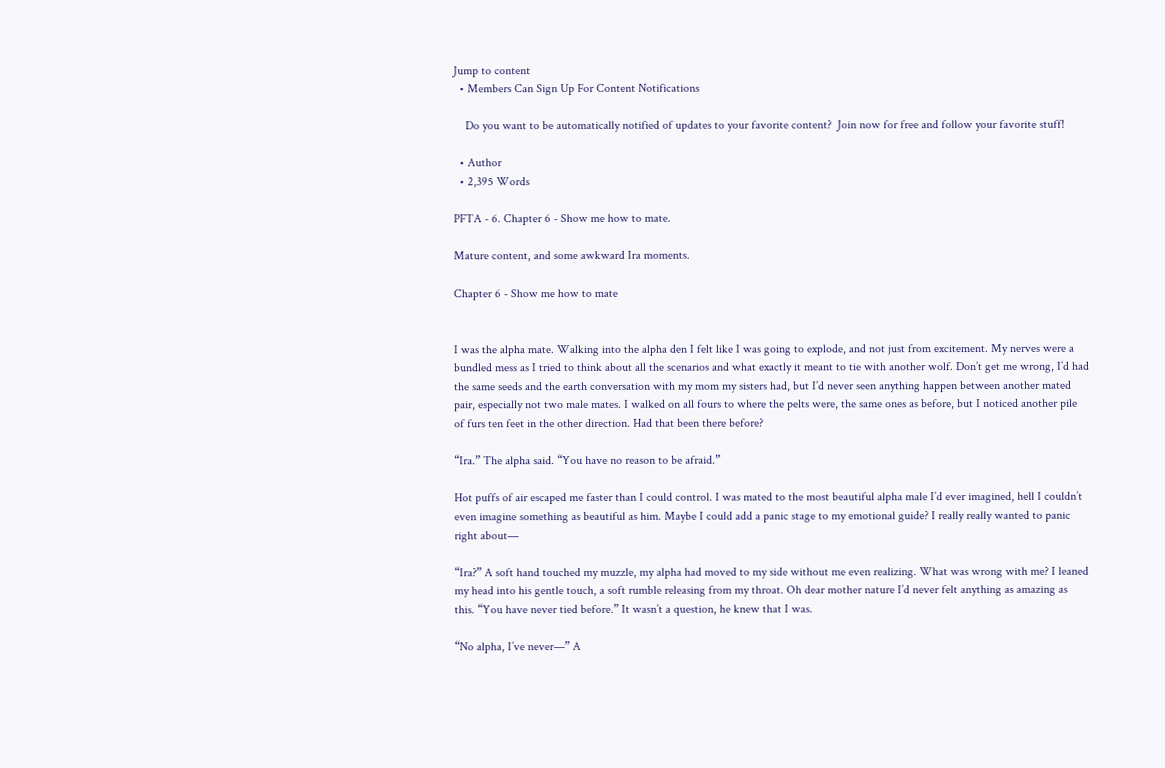Jump to content
  • Members Can Sign Up For Content Notifications

    Do you want to be automatically notified of updates to your favorite content?  Join now for free and follow your favorite stuff!

  • Author
  • 2,395 Words

PFTA - 6. Chapter 6 - Show me how to mate.

Mature content, and some awkward Ira moments.

Chapter 6 - Show me how to mate


I was the alpha mate. Walking into the alpha den I felt like I was going to explode, and not just from excitement. My nerves were a bundled mess as I tried to think about all the scenarios and what exactly it meant to tie with another wolf. Don’t get me wrong, I’d had the same seeds and the earth conversation with my mom my sisters had, but I’d never seen anything happen between another mated pair, especially not two male mates. I walked on all fours to where the pelts were, the same ones as before, but I noticed another pile of furs ten feet in the other direction. Had that been there before?

“Ira.” The alpha said. “You have no reason to be afraid.”

Hot puffs of air escaped me faster than I could control. I was mated to the most beautiful alpha male I’d ever imagined, hell I couldn’t even imagine something as beautiful as him. Maybe I could add a panic stage to my emotional guide? I really really wanted to panic right about—

“Ira?” A soft hand touched my muzzle, my alpha had moved to my side without me even realizing. What was wrong with me? I leaned my head into his gentle touch, a soft rumble releasing from my throat. Oh dear mother nature I’d never felt anything as amazing as this. “You have never tied before.” It wasn’t a question, he knew that I was.

“No alpha, I’ve never—” A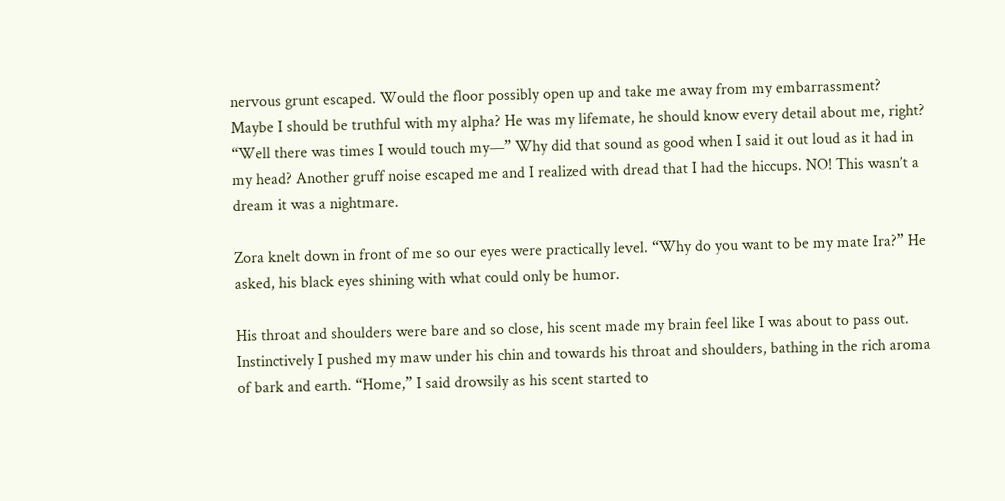nervous grunt escaped. Would the floor possibly open up and take me away from my embarrassment? Maybe I should be truthful with my alpha? He was my lifemate, he should know every detail about me, right? “Well there was times I would touch my—” Why did that sound as good when I said it out loud as it had in my head? Another gruff noise escaped me and I realized with dread that I had the hiccups. NO! This wasn’t a dream it was a nightmare.

Zora knelt down in front of me so our eyes were practically level. “Why do you want to be my mate Ira?” He asked, his black eyes shining with what could only be humor.

His throat and shoulders were bare and so close, his scent made my brain feel like I was about to pass out. Instinctively I pushed my maw under his chin and towards his throat and shoulders, bathing in the rich aroma of bark and earth. “Home,” I said drowsily as his scent started to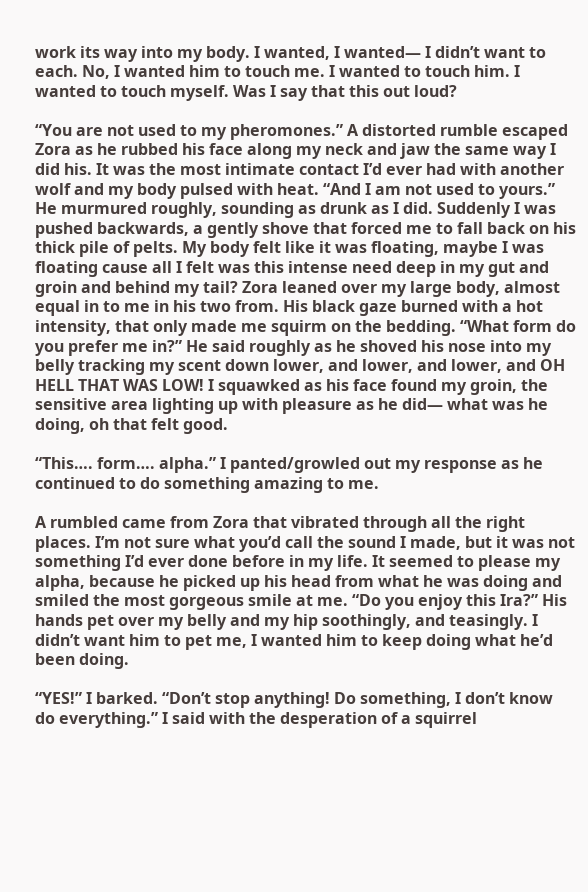work its way into my body. I wanted, I wanted— I didn’t want to each. No, I wanted him to touch me. I wanted to touch him. I wanted to touch myself. Was I say that this out loud?

“You are not used to my pheromones.” A distorted rumble escaped Zora as he rubbed his face along my neck and jaw the same way I did his. It was the most intimate contact I’d ever had with another wolf and my body pulsed with heat. “And I am not used to yours.” He murmured roughly, sounding as drunk as I did. Suddenly I was pushed backwards, a gently shove that forced me to fall back on his thick pile of pelts. My body felt like it was floating, maybe I was floating cause all I felt was this intense need deep in my gut and groin and behind my tail? Zora leaned over my large body, almost equal in to me in his two from. His black gaze burned with a hot intensity, that only made me squirm on the bedding. “What form do you prefer me in?” He said roughly as he shoved his nose into my belly tracking my scent down lower, and lower, and lower, and OH HELL THAT WAS LOW! I squawked as his face found my groin, the sensitive area lighting up with pleasure as he did— what was he doing, oh that felt good.

“This…. form…. alpha.” I panted/growled out my response as he continued to do something amazing to me.

A rumbled came from Zora that vibrated through all the right places. I’m not sure what you’d call the sound I made, but it was not something I’d ever done before in my life. It seemed to please my alpha, because he picked up his head from what he was doing and smiled the most gorgeous smile at me. “Do you enjoy this Ira?” His hands pet over my belly and my hip soothingly, and teasingly. I didn’t want him to pet me, I wanted him to keep doing what he’d been doing.

“YES!” I barked. “Don’t stop anything! Do something, I don’t know do everything.” I said with the desperation of a squirrel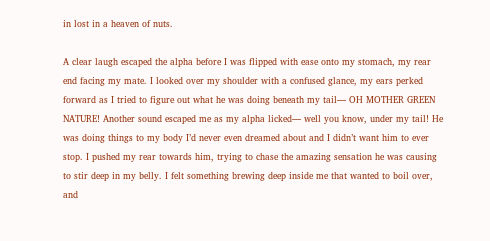in lost in a heaven of nuts.

A clear laugh escaped the alpha before I was flipped with ease onto my stomach, my rear end facing my mate. I looked over my shoulder with a confused glance, my ears perked forward as I tried to figure out what he was doing beneath my tail— OH MOTHER GREEN NATURE! Another sound escaped me as my alpha licked— well you know, under my tail! He was doing things to my body I’d never even dreamed about and I didn’t want him to ever stop. I pushed my rear towards him, trying to chase the amazing sensation he was causing to stir deep in my belly. I felt something brewing deep inside me that wanted to boil over, and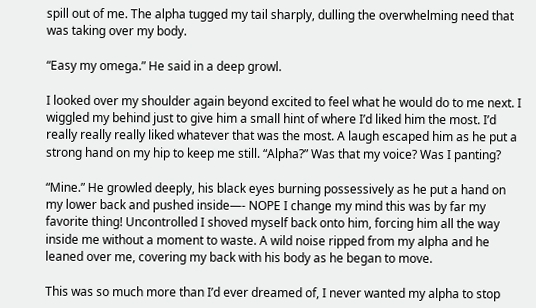spill out of me. The alpha tugged my tail sharply, dulling the overwhelming need that was taking over my body.

“Easy my omega.” He said in a deep growl.

I looked over my shoulder again beyond excited to feel what he would do to me next. I wiggled my behind just to give him a small hint of where I’d liked him the most. I’d really really really liked whatever that was the most. A laugh escaped him as he put a strong hand on my hip to keep me still. “Alpha?” Was that my voice? Was I panting?

“Mine.” He growled deeply, his black eyes burning possessively as he put a hand on my lower back and pushed inside—- NOPE I change my mind this was by far my favorite thing! Uncontrolled I shoved myself back onto him, forcing him all the way inside me without a moment to waste. A wild noise ripped from my alpha and he leaned over me, covering my back with his body as he began to move.

This was so much more than I’d ever dreamed of, I never wanted my alpha to stop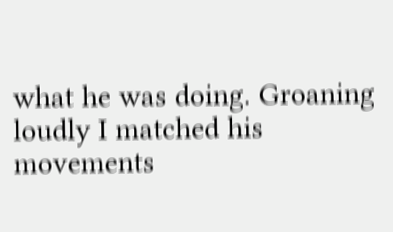what he was doing. Groaning loudly I matched his movements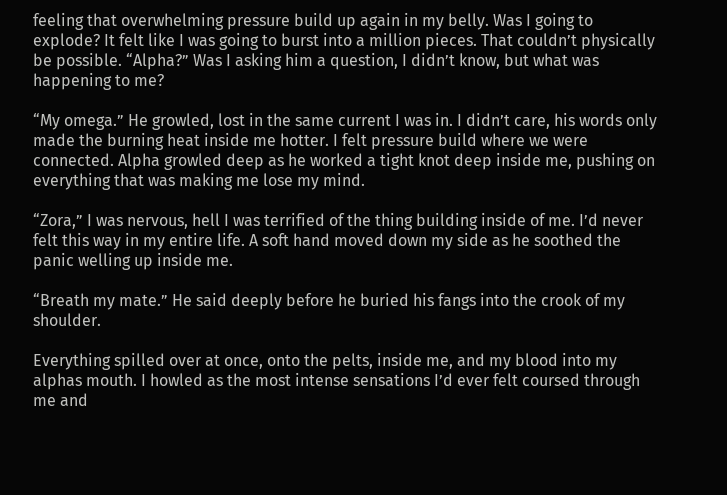feeling that overwhelming pressure build up again in my belly. Was I going to explode? It felt like I was going to burst into a million pieces. That couldn’t physically be possible. “Alpha?” Was I asking him a question, I didn’t know, but what was happening to me?

“My omega.” He growled, lost in the same current I was in. I didn’t care, his words only made the burning heat inside me hotter. I felt pressure build where we were connected. Alpha growled deep as he worked a tight knot deep inside me, pushing on everything that was making me lose my mind.

“Zora,” I was nervous, hell I was terrified of the thing building inside of me. I’d never felt this way in my entire life. A soft hand moved down my side as he soothed the panic welling up inside me.

“Breath my mate.” He said deeply before he buried his fangs into the crook of my shoulder.

Everything spilled over at once, onto the pelts, inside me, and my blood into my alphas mouth. I howled as the most intense sensations I’d ever felt coursed through me and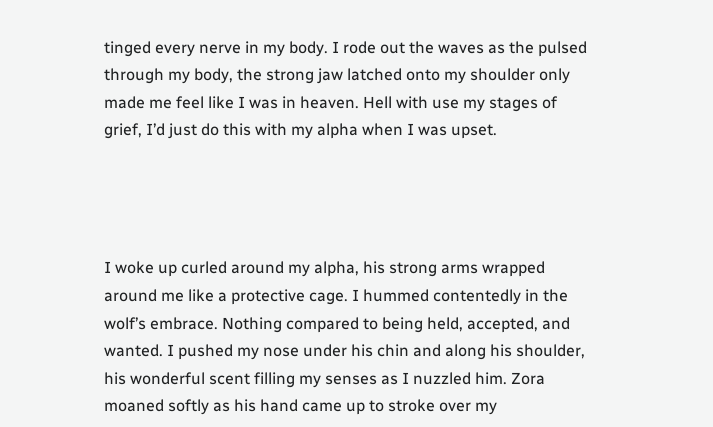tinged every nerve in my body. I rode out the waves as the pulsed through my body, the strong jaw latched onto my shoulder only made me feel like I was in heaven. Hell with use my stages of grief, I’d just do this with my alpha when I was upset.




I woke up curled around my alpha, his strong arms wrapped around me like a protective cage. I hummed contentedly in the wolf’s embrace. Nothing compared to being held, accepted, and wanted. I pushed my nose under his chin and along his shoulder, his wonderful scent filling my senses as I nuzzled him. Zora moaned softly as his hand came up to stroke over my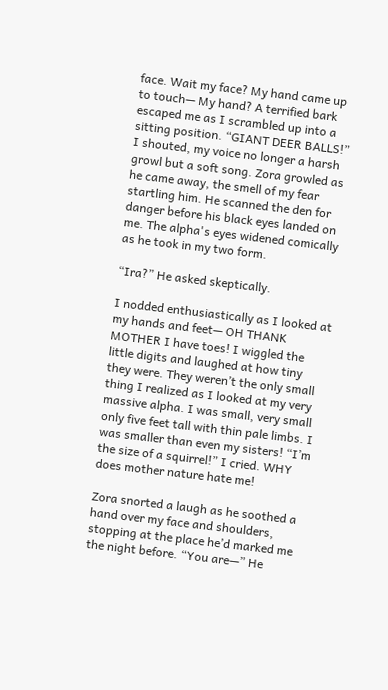face. Wait my face? My hand came up to touch— My hand? A terrified bark escaped me as I scrambled up into a sitting position. “GIANT DEER BALLS!” I shouted, my voice no longer a harsh growl but a soft song. Zora growled as he came away, the smell of my fear startling him. He scanned the den for danger before his black eyes landed on me. The alpha's eyes widened comically as he took in my two form.

“Ira?” He asked skeptically.

I nodded enthusiastically as I looked at my hands and feet— OH THANK MOTHER I have toes! I wiggled the little digits and laughed at how tiny they were. They weren’t the only small thing I realized as I looked at my very massive alpha. I was small, very small only five feet tall with thin pale limbs. I was smaller than even my sisters! “I’m the size of a squirrel!” I cried. WHY does mother nature hate me!

Zora snorted a laugh as he soothed a hand over my face and shoulders, stopping at the place he’d marked me the night before. “You are—” He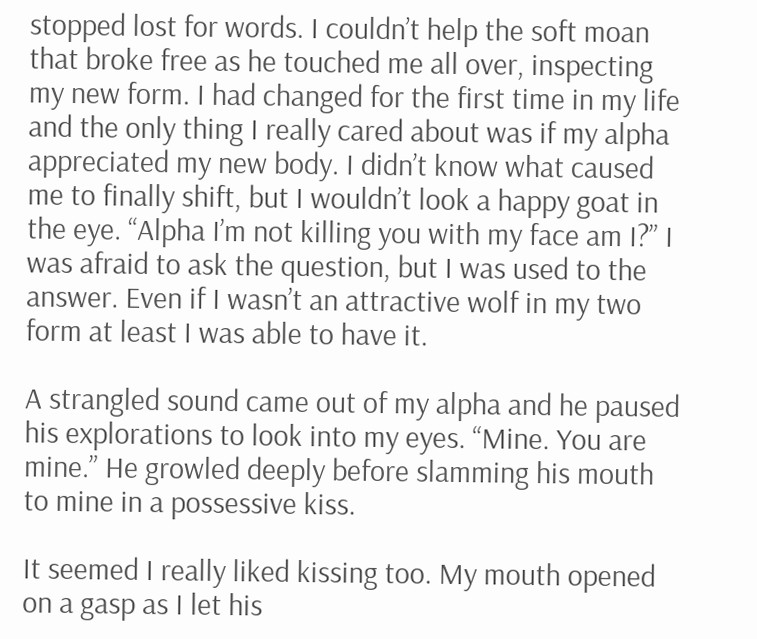stopped lost for words. I couldn’t help the soft moan that broke free as he touched me all over, inspecting my new form. I had changed for the first time in my life and the only thing I really cared about was if my alpha appreciated my new body. I didn’t know what caused me to finally shift, but I wouldn’t look a happy goat in the eye. “Alpha I’m not killing you with my face am I?” I was afraid to ask the question, but I was used to the answer. Even if I wasn’t an attractive wolf in my two form at least I was able to have it.

A strangled sound came out of my alpha and he paused his explorations to look into my eyes. “Mine. You are mine.” He growled deeply before slamming his mouth to mine in a possessive kiss.

It seemed I really liked kissing too. My mouth opened on a gasp as I let his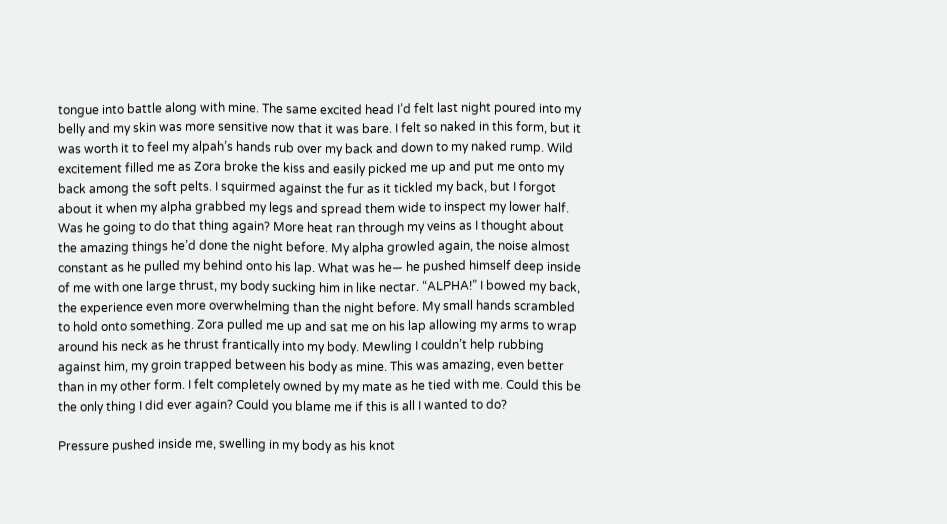tongue into battle along with mine. The same excited head I’d felt last night poured into my belly and my skin was more sensitive now that it was bare. I felt so naked in this form, but it was worth it to feel my alpah’s hands rub over my back and down to my naked rump. Wild excitement filled me as Zora broke the kiss and easily picked me up and put me onto my back among the soft pelts. I squirmed against the fur as it tickled my back, but I forgot about it when my alpha grabbed my legs and spread them wide to inspect my lower half. Was he going to do that thing again? More heat ran through my veins as I thought about the amazing things he’d done the night before. My alpha growled again, the noise almost constant as he pulled my behind onto his lap. What was he— he pushed himself deep inside of me with one large thrust, my body sucking him in like nectar. “ALPHA!” I bowed my back, the experience even more overwhelming than the night before. My small hands scrambled to hold onto something. Zora pulled me up and sat me on his lap allowing my arms to wrap around his neck as he thrust frantically into my body. Mewling I couldn’t help rubbing against him, my groin trapped between his body as mine. This was amazing, even better than in my other form. I felt completely owned by my mate as he tied with me. Could this be the only thing I did ever again? Could you blame me if this is all I wanted to do?

Pressure pushed inside me, swelling in my body as his knot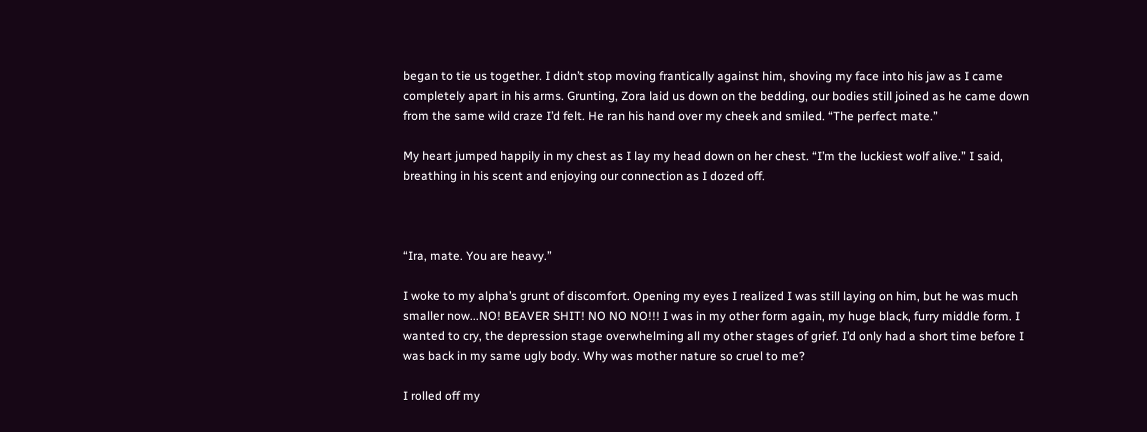began to tie us together. I didn’t stop moving frantically against him, shoving my face into his jaw as I came completely apart in his arms. Grunting, Zora laid us down on the bedding, our bodies still joined as he came down from the same wild craze I’d felt. He ran his hand over my cheek and smiled. “The perfect mate.”

My heart jumped happily in my chest as I lay my head down on her chest. “I’m the luckiest wolf alive.” I said, breathing in his scent and enjoying our connection as I dozed off.



“Ira, mate. You are heavy.”

I woke to my alpha’s grunt of discomfort. Opening my eyes I realized I was still laying on him, but he was much smaller now...NO! BEAVER SHIT! NO NO NO!!! I was in my other form again, my huge black, furry middle form. I wanted to cry, the depression stage overwhelming all my other stages of grief. I’d only had a short time before I was back in my same ugly body. Why was mother nature so cruel to me?

I rolled off my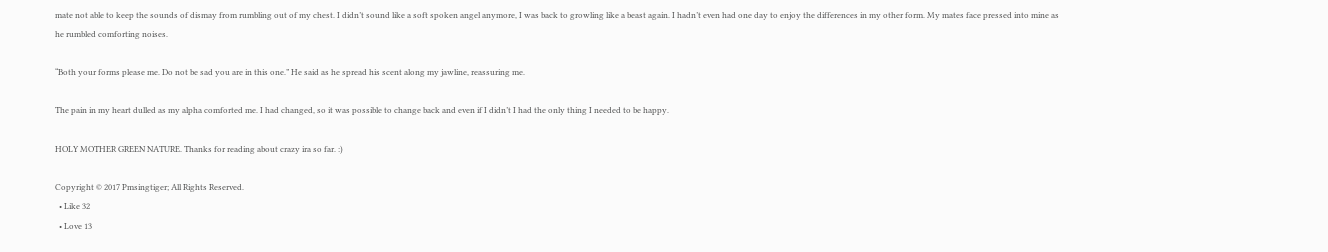mate not able to keep the sounds of dismay from rumbling out of my chest. I didn’t sound like a soft spoken angel anymore, I was back to growling like a beast again. I hadn’t even had one day to enjoy the differences in my other form. My mates face pressed into mine as he rumbled comforting noises.

“Both your forms please me. Do not be sad you are in this one.” He said as he spread his scent along my jawline, reassuring me.

The pain in my heart dulled as my alpha comforted me. I had changed, so it was possible to change back and even if I didn’t I had the only thing I needed to be happy.

HOLY MOTHER GREEN NATURE. Thanks for reading about crazy ira so far. :)

Copyright © 2017 Pmsingtiger; All Rights Reserved.
  • Like 32
  • Love 13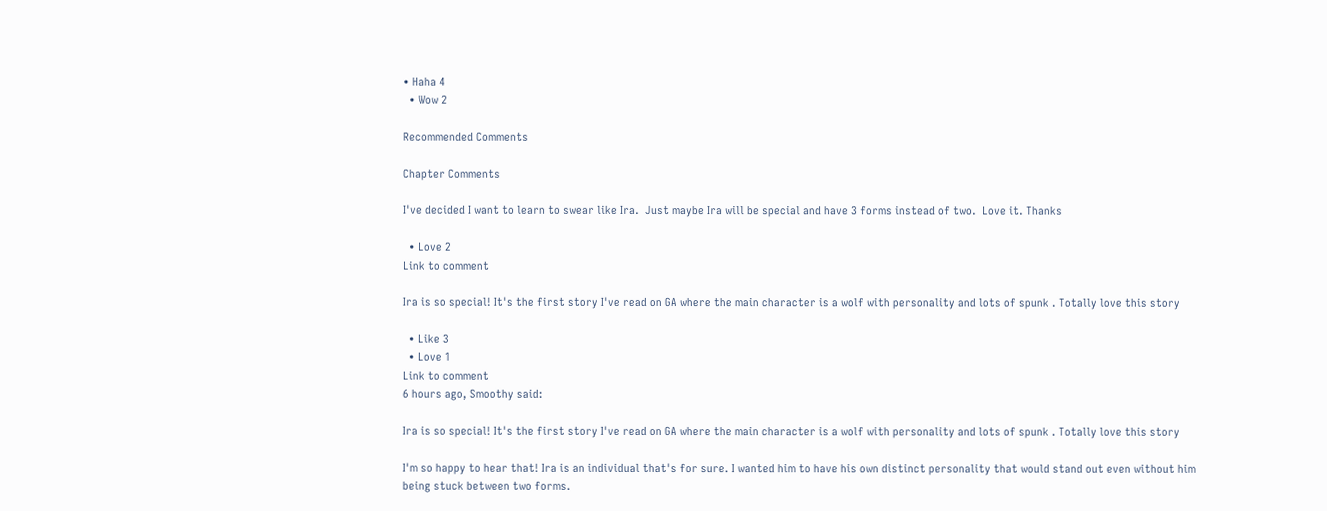• Haha 4
  • Wow 2

Recommended Comments

Chapter Comments

I've decided I want to learn to swear like Ira.  Just maybe Ira will be special and have 3 forms instead of two.  Love it. Thanks

  • Love 2
Link to comment

Ira is so special! It's the first story I've read on GA where the main character is a wolf with personality and lots of spunk . Totally love this story

  • Like 3
  • Love 1
Link to comment
6 hours ago, Smoothy said:

Ira is so special! It's the first story I've read on GA where the main character is a wolf with personality and lots of spunk . Totally love this story

I'm so happy to hear that! Ira is an individual that's for sure. I wanted him to have his own distinct personality that would stand out even without him being stuck between two forms.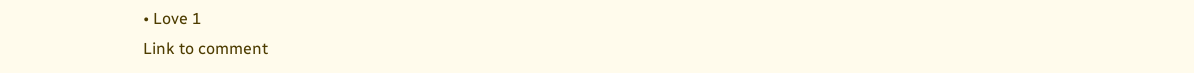• Love 1
Link to comment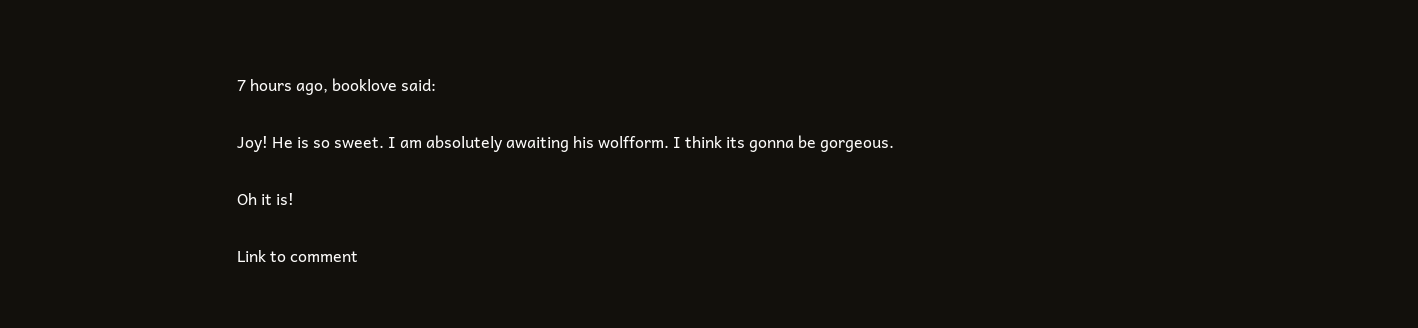7 hours ago, booklove said:

Joy! He is so sweet. I am absolutely awaiting his wolfform. I think its gonna be gorgeous.

Oh it is!

Link to comment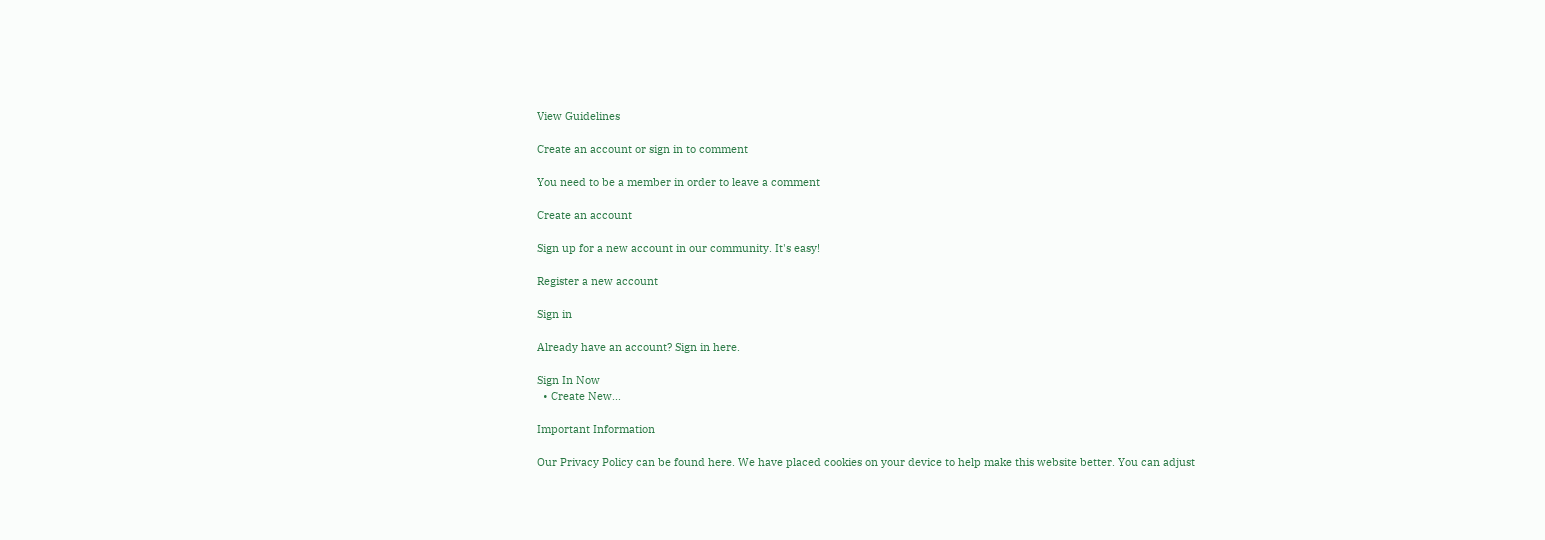View Guidelines

Create an account or sign in to comment

You need to be a member in order to leave a comment

Create an account

Sign up for a new account in our community. It's easy!

Register a new account

Sign in

Already have an account? Sign in here.

Sign In Now
  • Create New...

Important Information

Our Privacy Policy can be found here. We have placed cookies on your device to help make this website better. You can adjust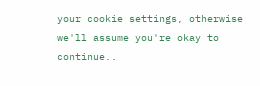your cookie settings, otherwise we'll assume you're okay to continue..